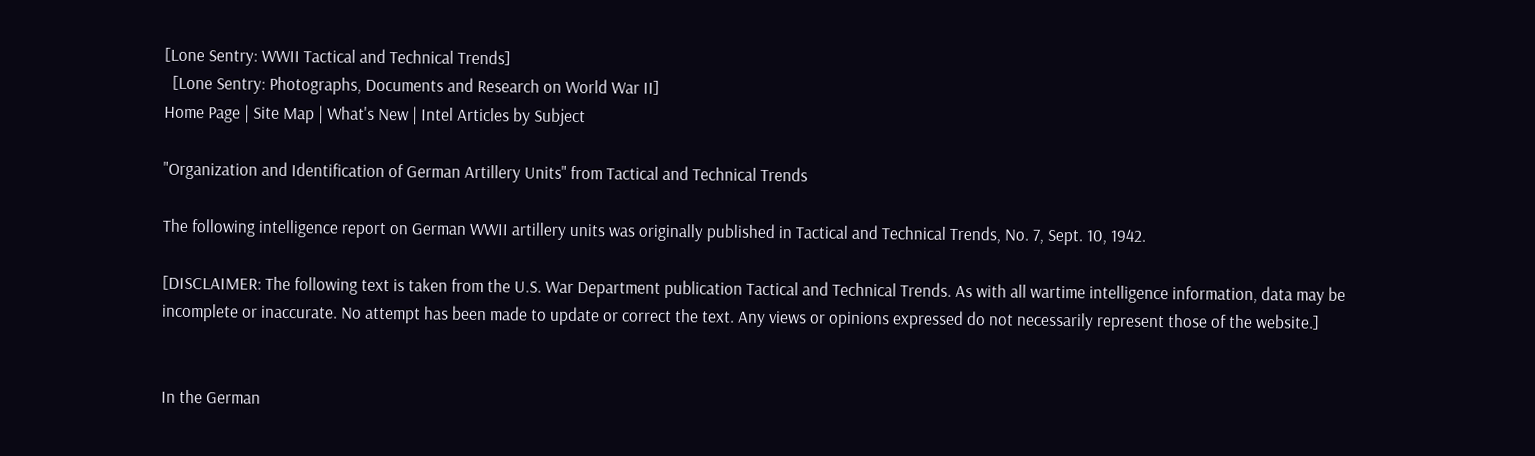[Lone Sentry: WWII Tactical and Technical Trends]
  [Lone Sentry: Photographs, Documents and Research on World War II]
Home Page | Site Map | What's New | Intel Articles by Subject

"Organization and Identification of German Artillery Units" from Tactical and Technical Trends

The following intelligence report on German WWII artillery units was originally published in Tactical and Technical Trends, No. 7, Sept. 10, 1942.

[DISCLAIMER: The following text is taken from the U.S. War Department publication Tactical and Technical Trends. As with all wartime intelligence information, data may be incomplete or inaccurate. No attempt has been made to update or correct the text. Any views or opinions expressed do not necessarily represent those of the website.]


In the German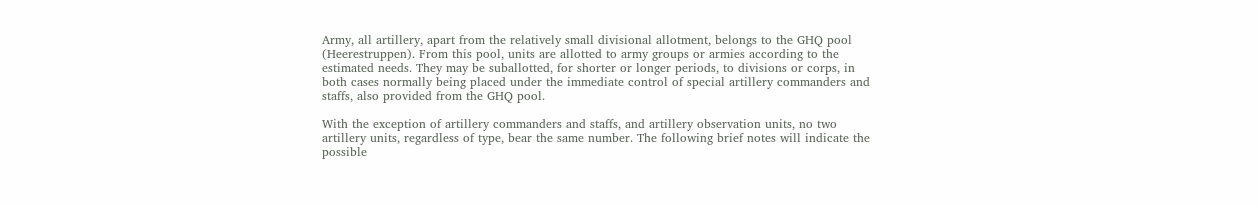Army, all artillery, apart from the relatively small divisional allotment, belongs to the GHQ pool (Heerestruppen). From this pool, units are allotted to army groups or armies according to the estimated needs. They may be suballotted, for shorter or longer periods, to divisions or corps, in both cases normally being placed under the immediate control of special artillery commanders and staffs, also provided from the GHQ pool.

With the exception of artillery commanders and staffs, and artillery observation units, no two artillery units, regardless of type, bear the same number. The following brief notes will indicate the possible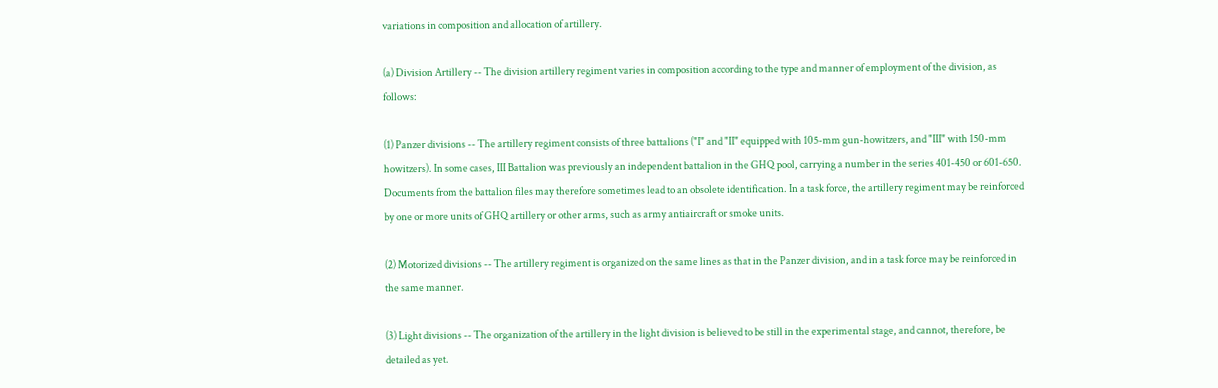variations in composition and allocation of artillery.

(a) Division Artillery -- The division artillery regiment varies in composition according to the type and manner of employment of the division, as follows:

(1) Panzer divisions -- The artillery regiment consists of three battalions ("I" and "II" equipped with 105-mm gun-howitzers, and "III" with 150-mm howitzers). In some cases, III Battalion was previously an independent battalion in the GHQ pool, carrying a number in the series 401-450 or 601-650. Documents from the battalion files may therefore sometimes lead to an obsolete identification. In a task force, the artillery regiment may be reinforced by one or more units of GHQ artillery or other arms, such as army antiaircraft or smoke units.

(2) Motorized divisions -- The artillery regiment is organized on the same lines as that in the Panzer division, and in a task force may be reinforced in the same manner.

(3) Light divisions -- The organization of the artillery in the light division is believed to be still in the experimental stage, and cannot, therefore, be detailed as yet.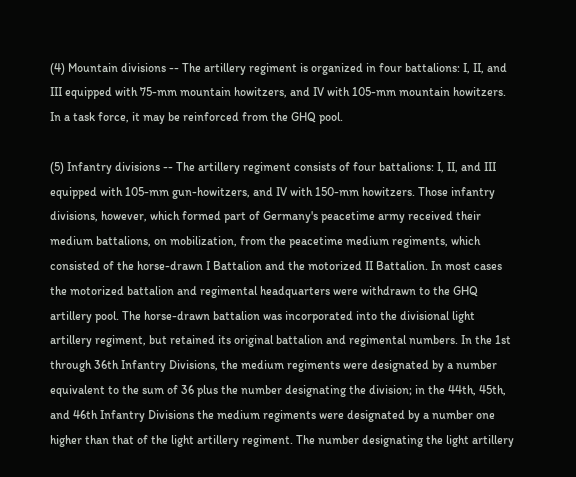(4) Mountain divisions -- The artillery regiment is organized in four battalions: I, II, and III equipped with 75-mm mountain howitzers, and IV with 105-mm mountain howitzers. In a task force, it may be reinforced from the GHQ pool.

(5) Infantry divisions -- The artillery regiment consists of four battalions: I, II, and III equipped with 105-mm gun-howitzers, and IV with 150-mm howitzers. Those infantry divisions, however, which formed part of Germany's peacetime army received their medium battalions, on mobilization, from the peacetime medium regiments, which consisted of the horse-drawn I Battalion and the motorized II Battalion. In most cases the motorized battalion and regimental headquarters were withdrawn to the GHQ artillery pool. The horse-drawn battalion was incorporated into the divisional light artillery regiment, but retained its original battalion and regimental numbers. In the 1st through 36th Infantry Divisions, the medium regiments were designated by a number equivalent to the sum of 36 plus the number designating the division; in the 44th, 45th, and 46th Infantry Divisions the medium regiments were designated by a number one higher than that of the light artillery regiment. The number designating the light artillery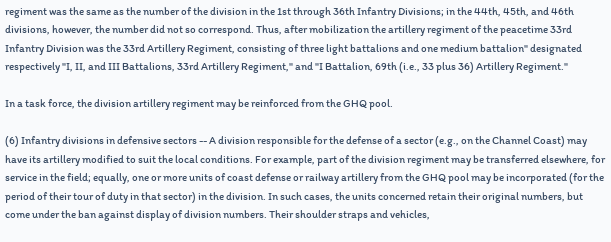regiment was the same as the number of the division in the 1st through 36th Infantry Divisions; in the 44th, 45th, and 46th divisions, however, the number did not so correspond. Thus, after mobilization the artillery regiment of the peacetime 33rd Infantry Division was the 33rd Artillery Regiment, consisting of three light battalions and one medium battalion" designated respectively "I, II, and III Battalions, 33rd Artillery Regiment," and "I Battalion, 69th (i.e., 33 plus 36) Artillery Regiment."

In a task force, the division artillery regiment may be reinforced from the GHQ pool.

(6) Infantry divisions in defensive sectors -- A division responsible for the defense of a sector (e.g., on the Channel Coast) may have its artillery modified to suit the local conditions. For example, part of the division regiment may be transferred elsewhere, for service in the field; equally, one or more units of coast defense or railway artillery from the GHQ pool may be incorporated (for the period of their tour of duty in that sector) in the division. In such cases, the units concerned retain their original numbers, but come under the ban against display of division numbers. Their shoulder straps and vehicles,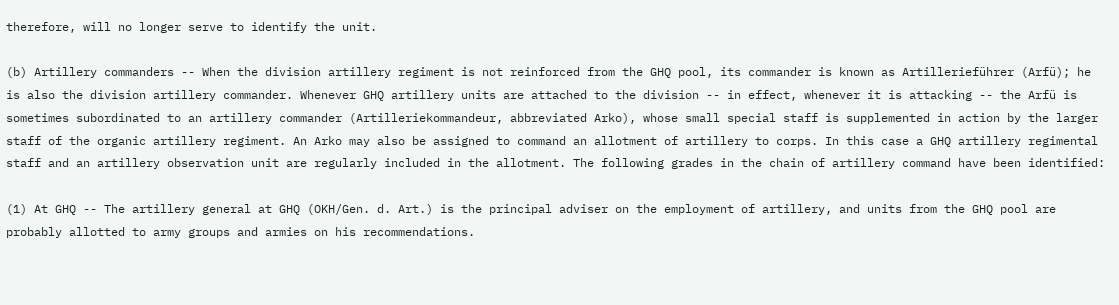therefore, will no longer serve to identify the unit.

(b) Artillery commanders -- When the division artillery regiment is not reinforced from the GHQ pool, its commander is known as Artillerieführer (Arfü); he is also the division artillery commander. Whenever GHQ artillery units are attached to the division -- in effect, whenever it is attacking -- the Arfü is sometimes subordinated to an artillery commander (Artilleriekommandeur, abbreviated Arko), whose small special staff is supplemented in action by the larger staff of the organic artillery regiment. An Arko may also be assigned to command an allotment of artillery to corps. In this case a GHQ artillery regimental staff and an artillery observation unit are regularly included in the allotment. The following grades in the chain of artillery command have been identified:

(1) At GHQ -- The artillery general at GHQ (OKH/Gen. d. Art.) is the principal adviser on the employment of artillery, and units from the GHQ pool are probably allotted to army groups and armies on his recommendations.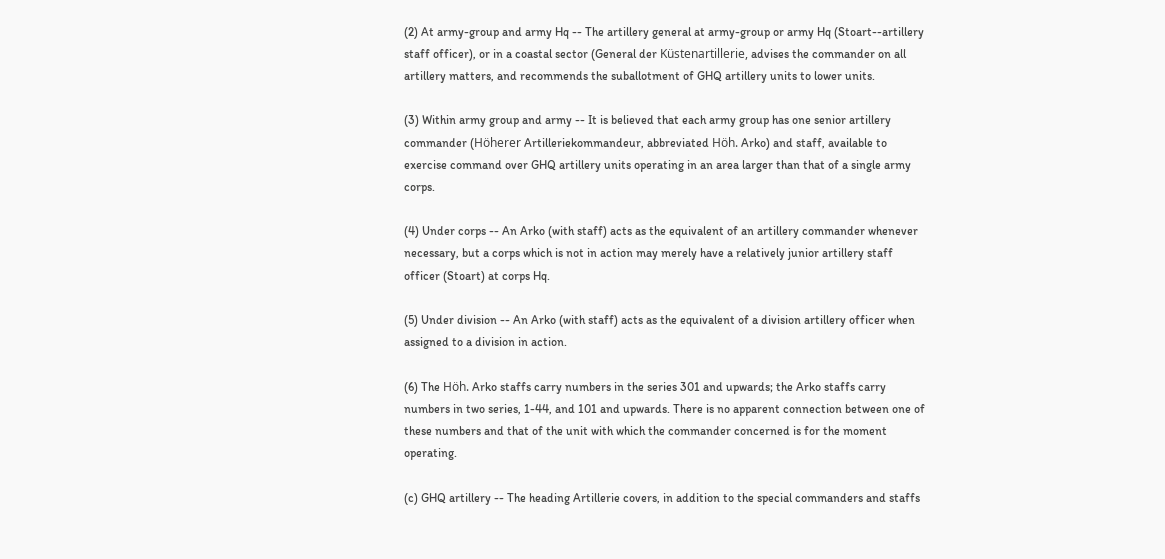(2) At army-group and army Hq -- The artillery general at army-group or army Hq (Stoart--artillery staff officer), or in a coastal sector (General der Küstenartillerie, advises the commander on all artillery matters, and recommends the suballotment of GHQ artillery units to lower units.

(3) Within army group and army -- It is believed that each army group has one senior artillery commander (Höherer Artilleriekommandeur, abbreviated Höh. Arko) and staff, available to exercise command over GHQ artillery units operating in an area larger than that of a single army corps.

(4) Under corps -- An Arko (with staff) acts as the equivalent of an artillery commander whenever necessary, but a corps which is not in action may merely have a relatively junior artillery staff officer (Stoart) at corps Hq.

(5) Under division -- An Arko (with staff) acts as the equivalent of a division artillery officer when assigned to a division in action.

(6) The Höh. Arko staffs carry numbers in the series 301 and upwards; the Arko staffs carry numbers in two series, 1-44, and 101 and upwards. There is no apparent connection between one of these numbers and that of the unit with which the commander concerned is for the moment operating.

(c) GHQ artillery -- The heading Artillerie covers, in addition to the special commanders and staffs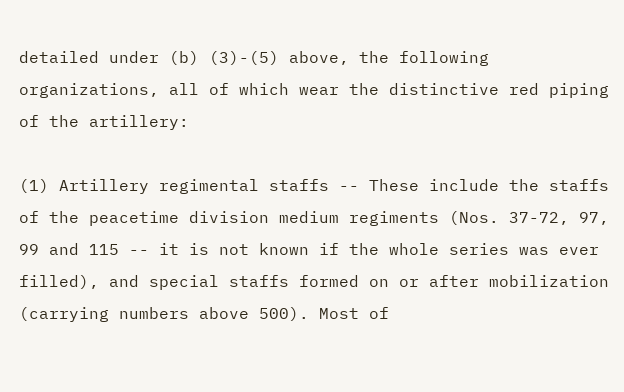detailed under (b) (3)-(5) above, the following organizations, all of which wear the distinctive red piping of the artillery:

(1) Artillery regimental staffs -- These include the staffs of the peacetime division medium regiments (Nos. 37-72, 97, 99 and 115 -- it is not known if the whole series was ever filled), and special staffs formed on or after mobilization (carrying numbers above 500). Most of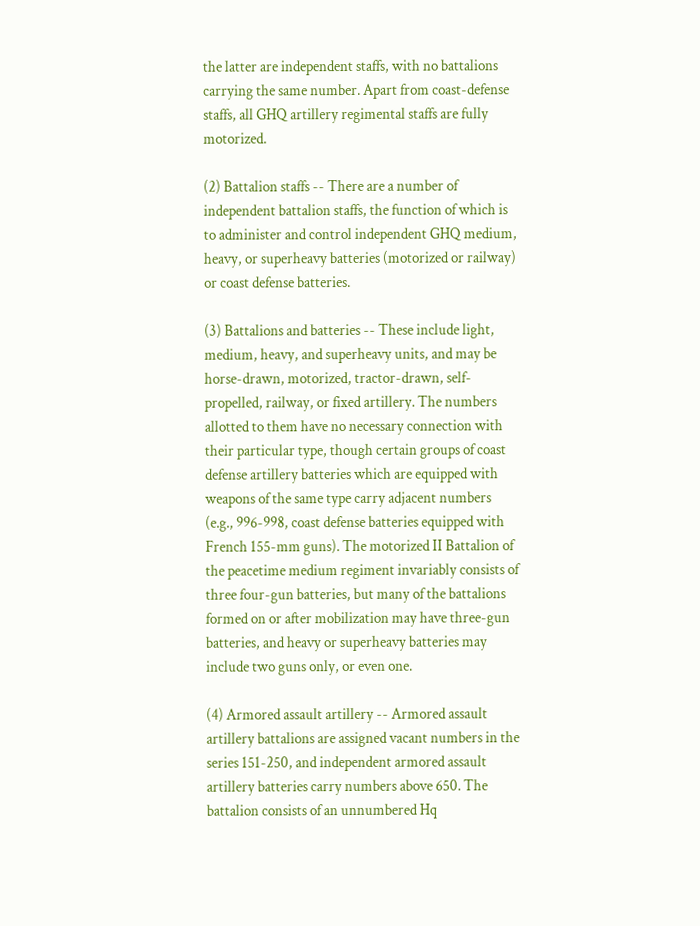the latter are independent staffs, with no battalions carrying the same number. Apart from coast-defense staffs, all GHQ artillery regimental staffs are fully motorized.

(2) Battalion staffs -- There are a number of independent battalion staffs, the function of which is to administer and control independent GHQ medium, heavy, or superheavy batteries (motorized or railway) or coast defense batteries.

(3) Battalions and batteries -- These include light, medium, heavy, and superheavy units, and may be horse-drawn, motorized, tractor-drawn, self-propelled, railway, or fixed artillery. The numbers allotted to them have no necessary connection with their particular type, though certain groups of coast defense artillery batteries which are equipped with weapons of the same type carry adjacent numbers (e.g., 996-998, coast defense batteries equipped with French 155-mm guns). The motorized II Battalion of the peacetime medium regiment invariably consists of three four-gun batteries, but many of the battalions formed on or after mobilization may have three-gun batteries, and heavy or superheavy batteries may include two guns only, or even one.

(4) Armored assault artillery -- Armored assault artillery battalions are assigned vacant numbers in the series 151-250, and independent armored assault artillery batteries carry numbers above 650. The battalion consists of an unnumbered Hq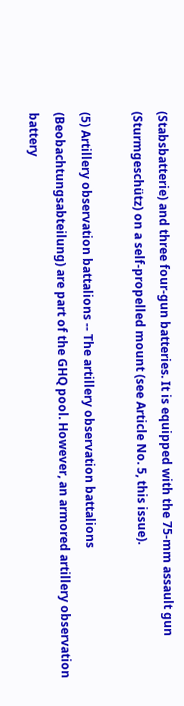(Stabsbatterie) and three four-gun batteries. It is equipped with the 75-mm assault gun (Sturmgeschütz) on a self-propelled mount (see Article No. 5, this issue).

(5) Artillery observation battalions -- The artillery observation battalions (Beobachtungsabteilung) are part of the GHQ pool. However, an armored artillery observation battery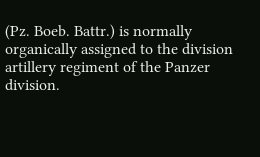(Pz. Boeb. Battr.) is normally organically assigned to the division artillery regiment of the Panzer division.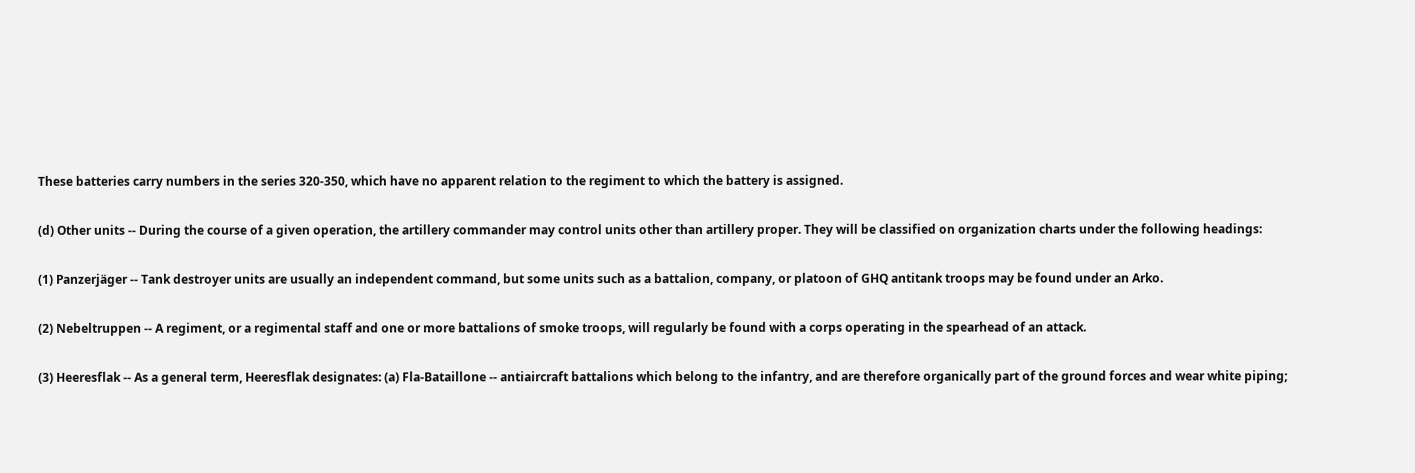These batteries carry numbers in the series 320-350, which have no apparent relation to the regiment to which the battery is assigned.

(d) Other units -- During the course of a given operation, the artillery commander may control units other than artillery proper. They will be classified on organization charts under the following headings:

(1) Panzerjäger -- Tank destroyer units are usually an independent command, but some units such as a battalion, company, or platoon of GHQ antitank troops may be found under an Arko.

(2) Nebeltruppen -- A regiment, or a regimental staff and one or more battalions of smoke troops, will regularly be found with a corps operating in the spearhead of an attack.

(3) Heeresflak -- As a general term, Heeresflak designates: (a) Fla-Bataillone -- antiaircraft battalions which belong to the infantry, and are therefore organically part of the ground forces and wear white piping;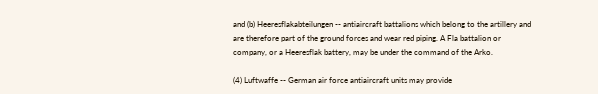and (b) Heeresflakabteilungen -- antiaircraft battalions which belong to the artillery and are therefore part of the ground forces and wear red piping. A Fla battalion or company, or a Heeresflak battery, may be under the command of the Arko.

(4) Luftwaffe -- German air force antiaircraft units may provide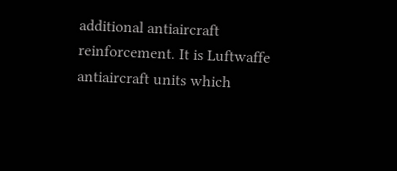additional antiaircraft reinforcement. It is Luftwaffe antiaircraft units which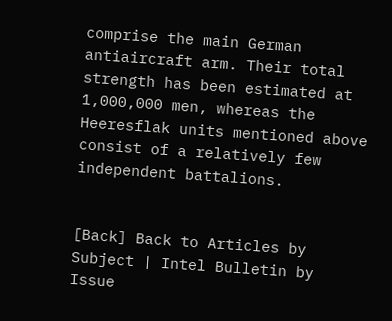comprise the main German antiaircraft arm. Their total strength has been estimated at 1,000,000 men, whereas the Heeresflak units mentioned above consist of a relatively few independent battalions.


[Back] Back to Articles by Subject | Intel Bulletin by Issue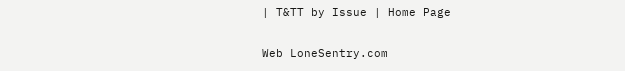| T&TT by Issue | Home Page

Web LoneSentry.com